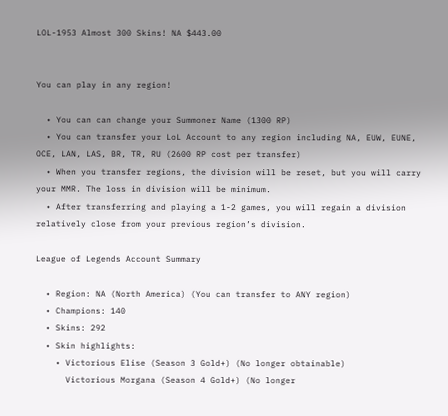LOL-1953 Almost 300 Skins! NA $443.00


You can play in any region!

  • You can can change your Summoner Name (1300 RP)
  • You can transfer your LoL Account to any region including NA, EUW, EUNE, OCE, LAN, LAS, BR, TR, RU (2600 RP cost per transfer)
  • When you transfer regions, the division will be reset, but you will carry your MMR. The loss in division will be minimum.
  • After transferring and playing a 1-2 games, you will regain a division relatively close from your previous region’s division.

League of Legends Account Summary

  • Region: NA (North America) (You can transfer to ANY region)
  • Champions: 140
  • Skins: 292
  • Skin highlights:
    • Victorious Elise (Season 3 Gold+) (No longer obtainable)
      Victorious Morgana (Season 4 Gold+) (No longer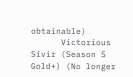obtainable)
      Victorious Sivir (Season 5 Gold+) (No longer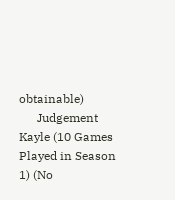obtainable)
      Judgement Kayle (10 Games Played in Season 1) (No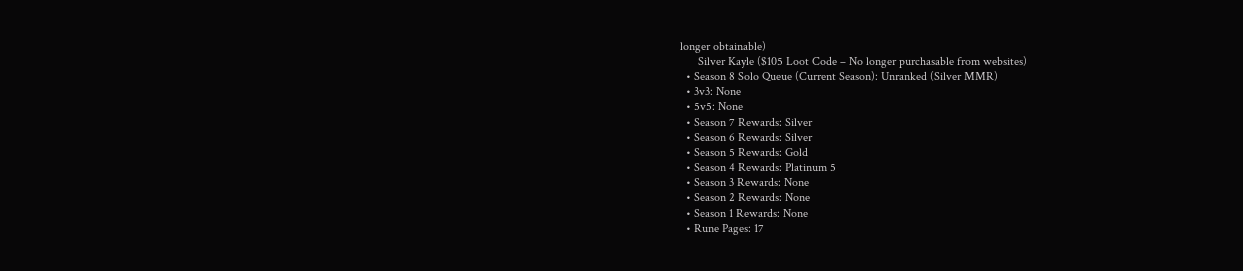longer obtainable)
      Silver Kayle ($105 Loot Code – No longer purchasable from websites)
  • Season 8 Solo Queue (Current Season): Unranked (Silver MMR)
  • 3v3: None
  • 5v5: None
  • Season 7 Rewards: Silver
  • Season 6 Rewards: Silver
  • Season 5 Rewards: Gold
  • Season 4 Rewards: Platinum 5
  • Season 3 Rewards: None
  • Season 2 Rewards: None
  • Season 1 Rewards: None
  • Rune Pages: 17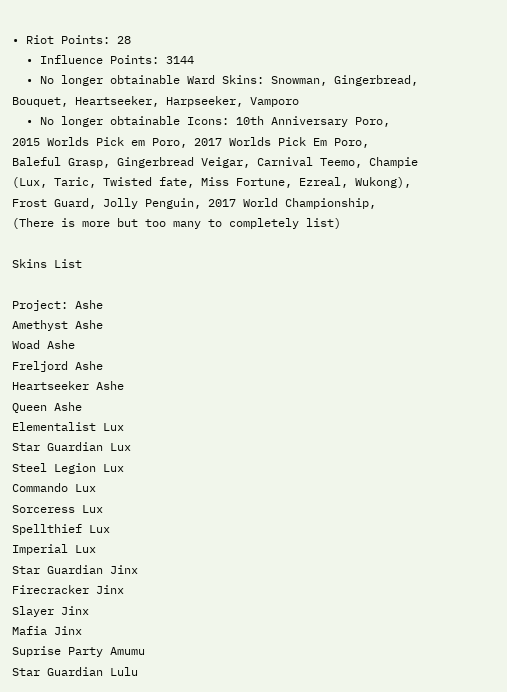• Riot Points: 28
  • Influence Points: 3144
  • No longer obtainable Ward Skins: Snowman, Gingerbread, Bouquet, Heartseeker, Harpseeker, Vamporo
  • No longer obtainable Icons: 10th Anniversary Poro, 2015 Worlds Pick em Poro, 2017 Worlds Pick Em Poro, Baleful Grasp, Gingerbread Veigar, Carnival Teemo, Champie (Lux, Taric, Twisted fate, Miss Fortune, Ezreal, Wukong), Frost Guard, Jolly Penguin, 2017 World Championship, (There is more but too many to completely list)

Skins List

Project: Ashe
Amethyst Ashe
Woad Ashe
Freljord Ashe
Heartseeker Ashe
Queen Ashe
Elementalist Lux
Star Guardian Lux
Steel Legion Lux
Commando Lux
Sorceress Lux
Spellthief Lux
Imperial Lux
Star Guardian Jinx
Firecracker Jinx
Slayer Jinx
Mafia Jinx
Suprise Party Amumu
Star Guardian Lulu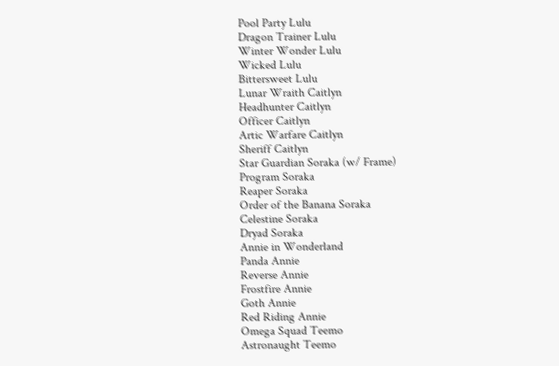Pool Party Lulu
Dragon Trainer Lulu
Winter Wonder Lulu
Wicked Lulu
Bittersweet Lulu
Lunar Wraith Caitlyn
Headhunter Caitlyn
Officer Caitlyn
Artic Warfare Caitlyn
Sheriff Caitlyn
Star Guardian Soraka (w/ Frame)
Program Soraka
Reaper Soraka
Order of the Banana Soraka
Celestine Soraka
Dryad Soraka
Annie in Wonderland
Panda Annie
Reverse Annie
Frostfire Annie
Goth Annie
Red Riding Annie
Omega Squad Teemo
Astronaught Teemo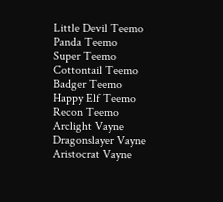Little Devil Teemo
Panda Teemo
Super Teemo
Cottontail Teemo
Badger Teemo
Happy Elf Teemo
Recon Teemo
Arclight Vayne
Dragonslayer Vayne
Aristocrat Vayne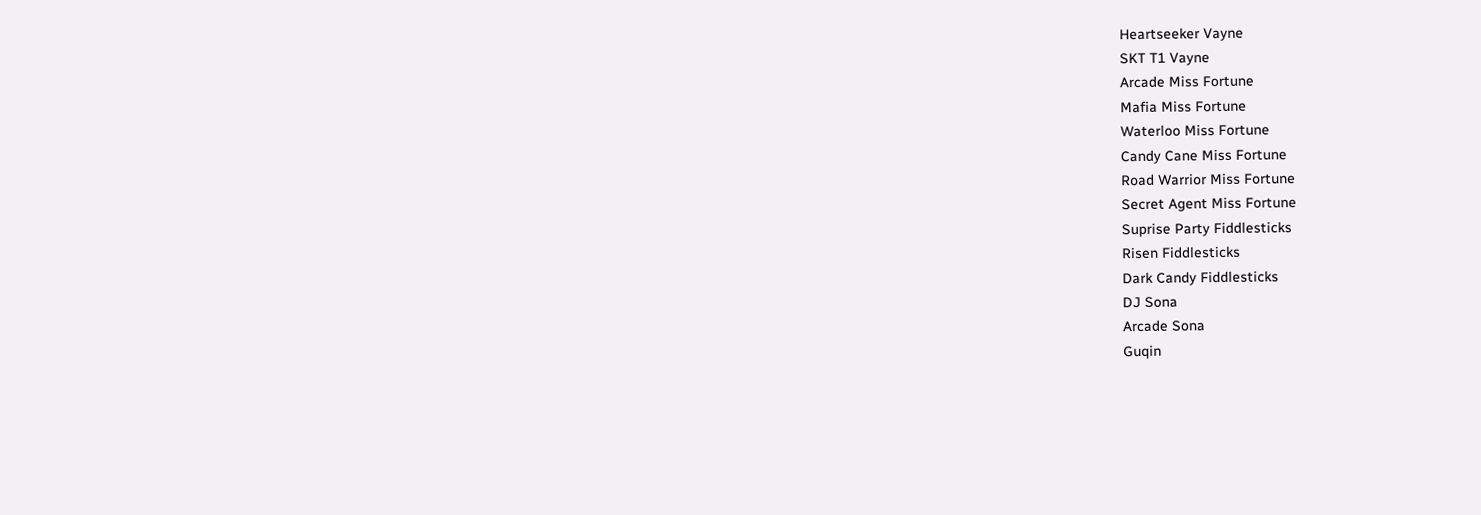Heartseeker Vayne
SKT T1 Vayne
Arcade Miss Fortune
Mafia Miss Fortune
Waterloo Miss Fortune
Candy Cane Miss Fortune
Road Warrior Miss Fortune
Secret Agent Miss Fortune
Suprise Party Fiddlesticks
Risen Fiddlesticks
Dark Candy Fiddlesticks
DJ Sona
Arcade Sona
Guqin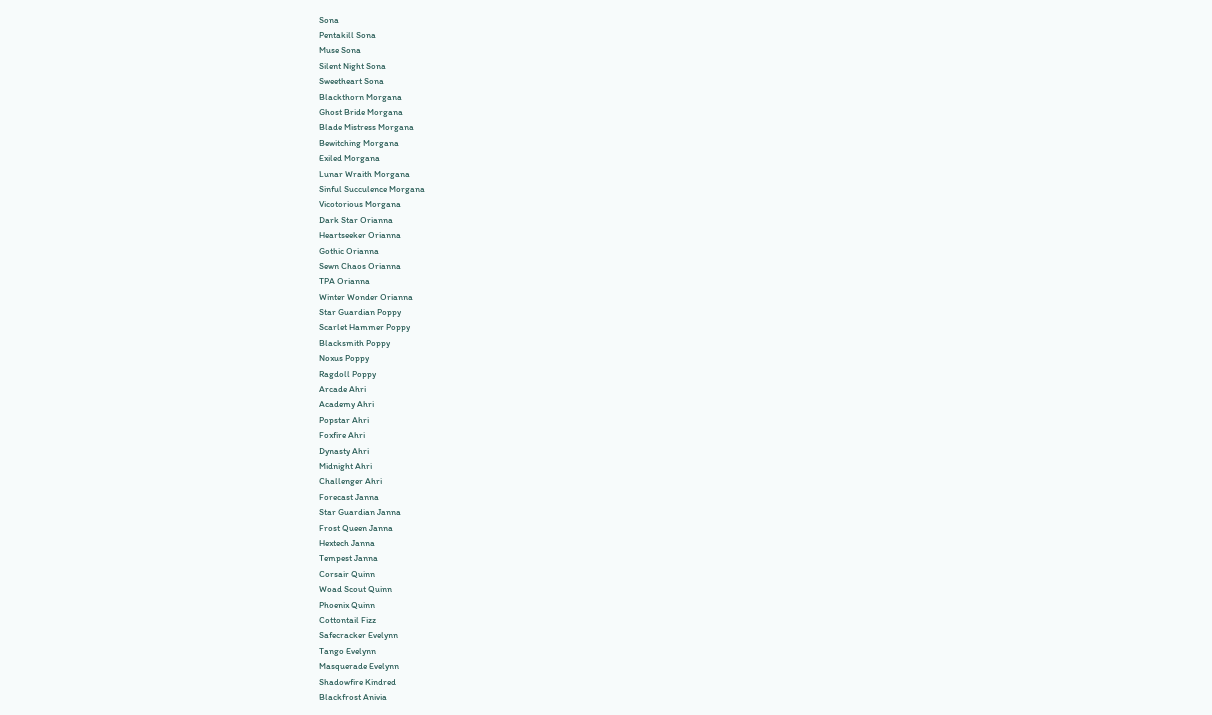Sona
Pentakill Sona
Muse Sona
Silent Night Sona
Sweetheart Sona
Blackthorn Morgana
Ghost Bride Morgana
Blade Mistress Morgana
Bewitching Morgana
Exiled Morgana
Lunar Wraith Morgana
Sinful Succulence Morgana
Vicotorious Morgana
Dark Star Orianna
Heartseeker Orianna
Gothic Orianna
Sewn Chaos Orianna
TPA Orianna
Winter Wonder Orianna
Star Guardian Poppy
Scarlet Hammer Poppy
Blacksmith Poppy
Noxus Poppy
Ragdoll Poppy
Arcade Ahri
Academy Ahri
Popstar Ahri
Foxfire Ahri
Dynasty Ahri
Midnight Ahri
Challenger Ahri
Forecast Janna
Star Guardian Janna
Frost Queen Janna
Hextech Janna
Tempest Janna
Corsair Quinn
Woad Scout Quinn
Phoenix Quinn
Cottontail Fizz
Safecracker Evelynn
Tango Evelynn
Masquerade Evelynn
Shadowfire Kindred
Blackfrost Anivia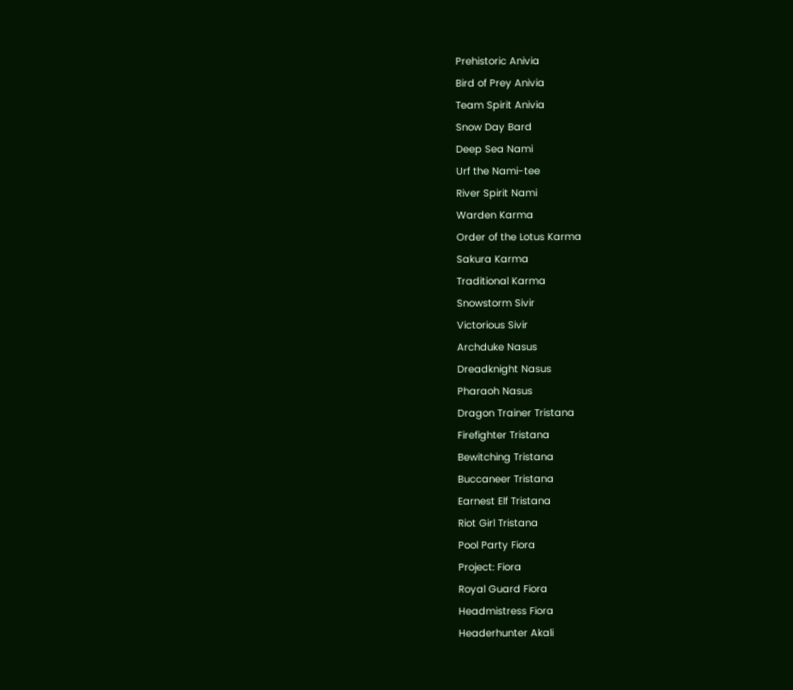Prehistoric Anivia
Bird of Prey Anivia
Team Spirit Anivia
Snow Day Bard
Deep Sea Nami
Urf the Nami-tee
River Spirit Nami
Warden Karma
Order of the Lotus Karma
Sakura Karma
Traditional Karma
Snowstorm Sivir
Victorious Sivir
Archduke Nasus
Dreadknight Nasus
Pharaoh Nasus
Dragon Trainer Tristana
Firefighter Tristana
Bewitching Tristana
Buccaneer Tristana
Earnest Elf Tristana
Riot Girl Tristana
Pool Party Fiora
Project: Fiora
Royal Guard Fiora
Headmistress Fiora
Headerhunter Akali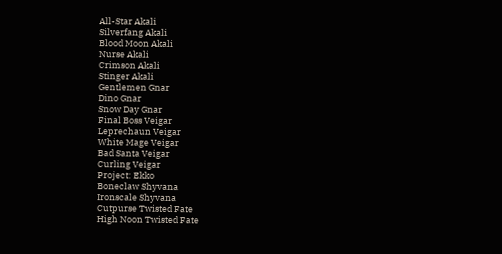All-Star Akali
Silverfang Akali
Blood Moon Akali
Nurse Akali
Crimson Akali
Stinger Akali
Gentlemen Gnar
Dino Gnar
Snow Day Gnar
Final Boss Veigar
Leprechaun Veigar
White Mage Veigar
Bad Santa Veigar
Curling Veigar
Project: Ekko
Boneclaw Shyvana
Ironscale Shyvana
Cutpurse Twisted Fate
High Noon Twisted Fate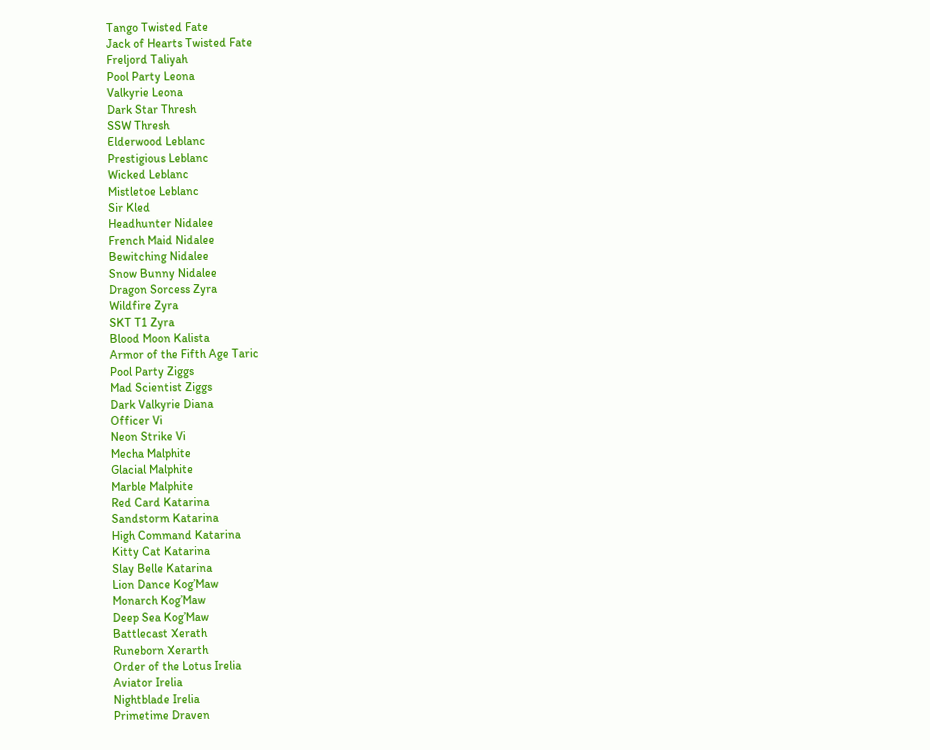Tango Twisted Fate
Jack of Hearts Twisted Fate
Freljord Taliyah
Pool Party Leona
Valkyrie Leona
Dark Star Thresh
SSW Thresh
Elderwood Leblanc
Prestigious Leblanc
Wicked Leblanc
Mistletoe Leblanc
Sir Kled
Headhunter Nidalee
French Maid Nidalee
Bewitching Nidalee
Snow Bunny Nidalee
Dragon Sorcess Zyra
Wildfire Zyra
SKT T1 Zyra
Blood Moon Kalista
Armor of the Fifth Age Taric
Pool Party Ziggs
Mad Scientist Ziggs
Dark Valkyrie Diana
Officer Vi
Neon Strike Vi
Mecha Malphite
Glacial Malphite
Marble Malphite
Red Card Katarina
Sandstorm Katarina
High Command Katarina
Kitty Cat Katarina
Slay Belle Katarina
Lion Dance Kog’Maw
Monarch Kog’Maw
Deep Sea Kog’Maw
Battlecast Xerath
Runeborn Xerarth
Order of the Lotus Irelia
Aviator Irelia
Nightblade Irelia
Primetime Draven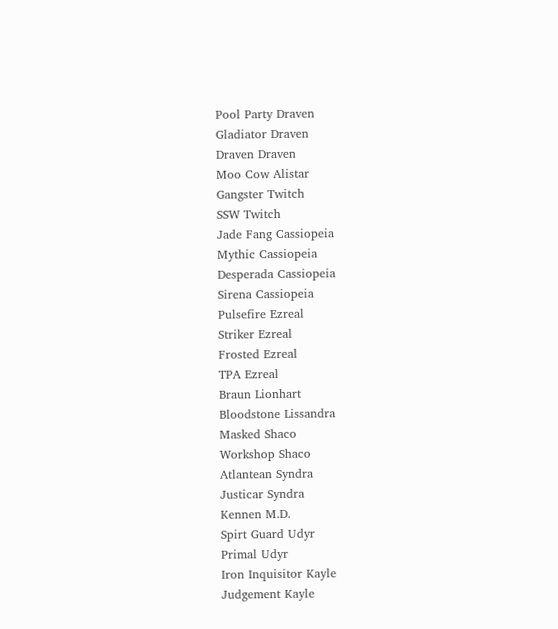Pool Party Draven
Gladiator Draven
Draven Draven
Moo Cow Alistar
Gangster Twitch
SSW Twitch
Jade Fang Cassiopeia
Mythic Cassiopeia
Desperada Cassiopeia
Sirena Cassiopeia
Pulsefire Ezreal
Striker Ezreal
Frosted Ezreal
TPA Ezreal
Braun Lionhart
Bloodstone Lissandra
Masked Shaco
Workshop Shaco
Atlantean Syndra
Justicar Syndra
Kennen M.D.
Spirt Guard Udyr
Primal Udyr
Iron Inquisitor Kayle
Judgement Kayle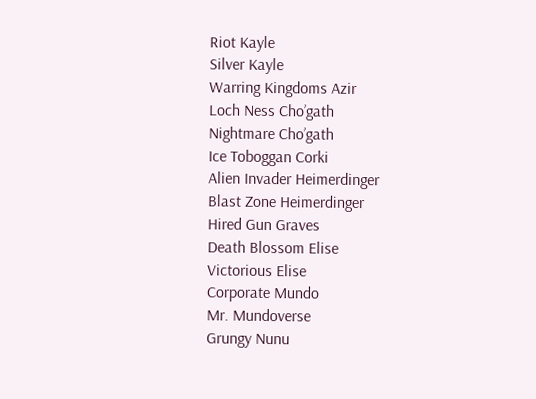Riot Kayle
Silver Kayle
Warring Kingdoms Azir
Loch Ness Cho’gath
Nightmare Cho’gath
Ice Toboggan Corki
Alien Invader Heimerdinger
Blast Zone Heimerdinger
Hired Gun Graves
Death Blossom Elise
Victorious Elise
Corporate Mundo
Mr. Mundoverse
Grungy Nunu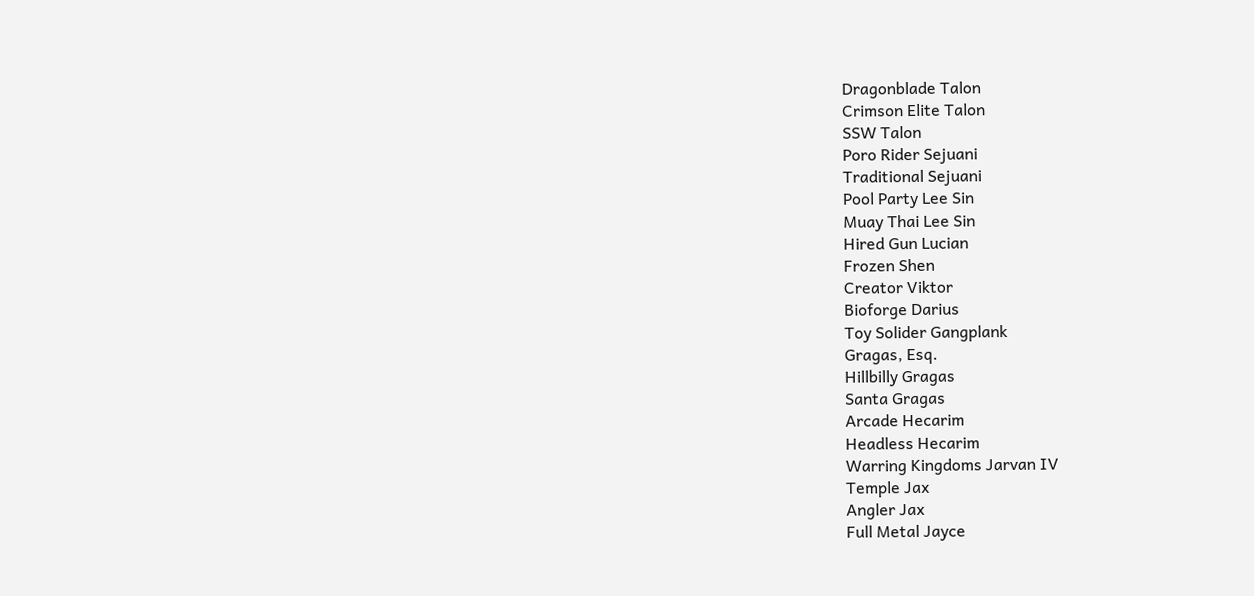Dragonblade Talon
Crimson Elite Talon
SSW Talon
Poro Rider Sejuani
Traditional Sejuani
Pool Party Lee Sin
Muay Thai Lee Sin
Hired Gun Lucian
Frozen Shen
Creator Viktor
Bioforge Darius
Toy Solider Gangplank
Gragas, Esq.
Hillbilly Gragas
Santa Gragas
Arcade Hecarim
Headless Hecarim
Warring Kingdoms Jarvan IV
Temple Jax
Angler Jax
Full Metal Jayce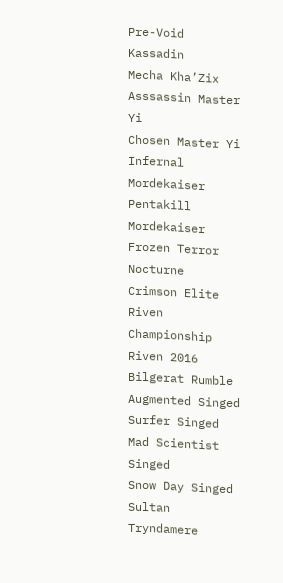Pre-Void Kassadin
Mecha Kha’Zix
Asssassin Master Yi
Chosen Master Yi
Infernal Mordekaiser
Pentakill Mordekaiser
Frozen Terror Nocturne
Crimson Elite Riven
Championship Riven 2016
Bilgerat Rumble
Augmented Singed
Surfer Singed
Mad Scientist Singed
Snow Day Singed
Sultan Tryndamere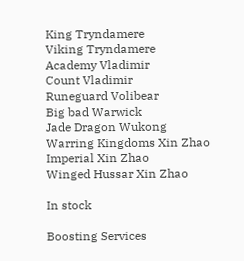King Tryndamere
Viking Tryndamere
Academy Vladimir
Count Vladimir
Runeguard Volibear
Big bad Warwick
Jade Dragon Wukong
Warring Kingdoms Xin Zhao
Imperial Xin Zhao
Winged Hussar Xin Zhao

In stock

Boosting Services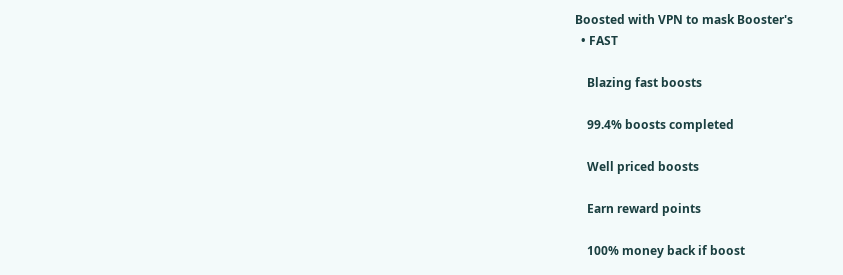Boosted with VPN to mask Booster's
  • FAST

    Blazing fast boosts

    99.4% boosts completed

    Well priced boosts

    Earn reward points

    100% money back if boost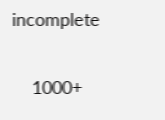incomplete

    1000+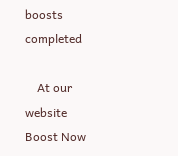boosts completed

    At our website
Boost Now